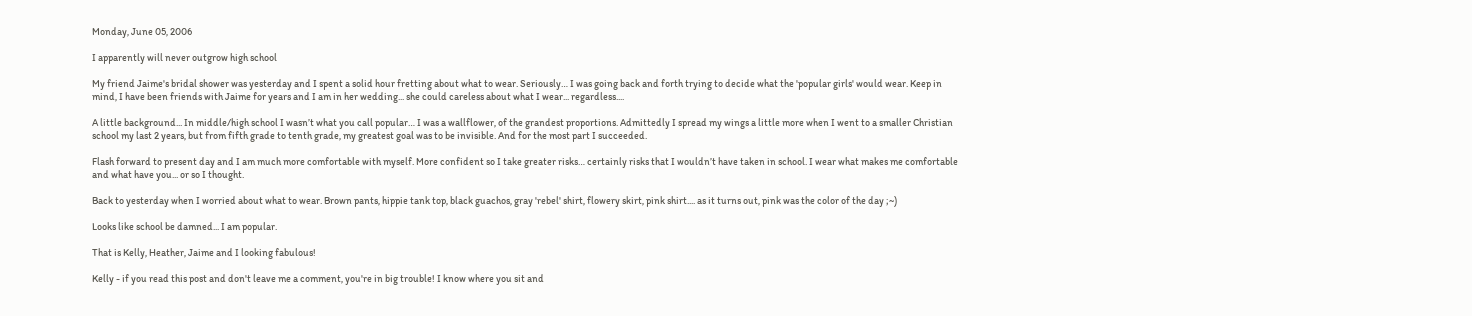Monday, June 05, 2006

I apparently will never outgrow high school

My friend Jaime's bridal shower was yesterday and I spent a solid hour fretting about what to wear. Seriously… I was going back and forth trying to decide what the 'popular girls' would wear. Keep in mind, I have been friends with Jaime for years and I am in her wedding... she could careless about what I wear... regardless....

A little background... In middle/high school I wasn’t what you call popular… I was a wallflower, of the grandest proportions. Admittedly I spread my wings a little more when I went to a smaller Christian school my last 2 years, but from fifth grade to tenth grade, my greatest goal was to be invisible. And for the most part I succeeded.

Flash forward to present day and I am much more comfortable with myself. More confident so I take greater risks… certainly risks that I wouldn’t have taken in school. I wear what makes me comfortable and what have you... or so I thought.

Back to yesterday when I worried about what to wear. Brown pants, hippie tank top, black guachos, gray 'rebel' shirt, flowery skirt, pink shirt.... as it turns out, pink was the color of the day ;~)

Looks like school be damned... I am popular.

That is Kelly, Heather, Jaime and I looking fabulous!

Kelly - if you read this post and don't leave me a comment, you're in big trouble! I know where you sit and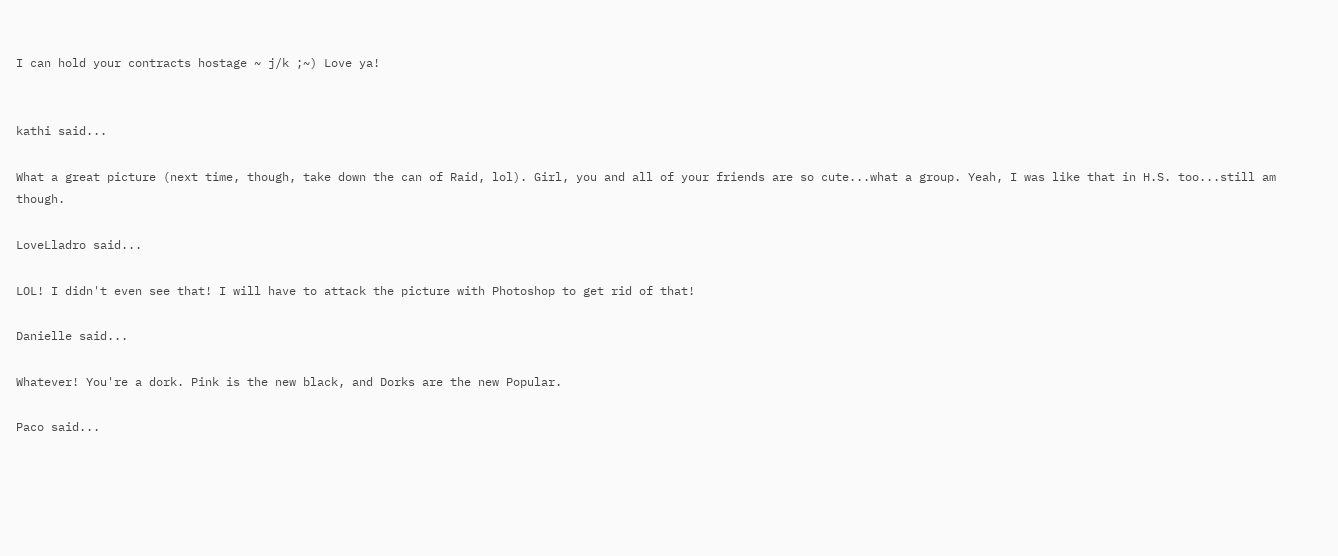I can hold your contracts hostage ~ j/k ;~) Love ya!


kathi said...

What a great picture (next time, though, take down the can of Raid, lol). Girl, you and all of your friends are so cute...what a group. Yeah, I was like that in H.S. too...still am though.

LoveLladro said...

LOL! I didn't even see that! I will have to attack the picture with Photoshop to get rid of that!

Danielle said...

Whatever! You're a dork. Pink is the new black, and Dorks are the new Popular.

Paco said...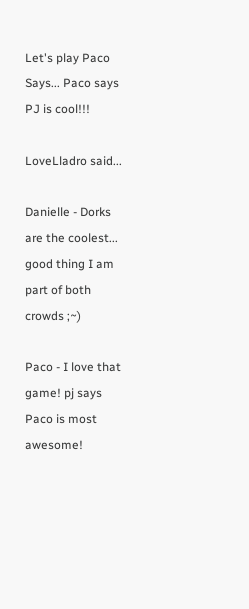Let's play Paco Says... Paco says PJ is cool!!!

LoveLladro said...

Danielle - Dorks are the coolest... good thing I am part of both crowds ;~)

Paco - I love that game! pj says Paco is most awesome!